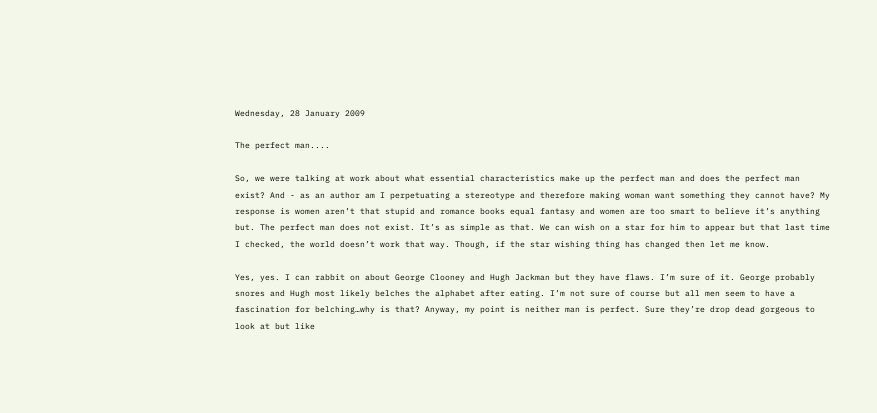Wednesday, 28 January 2009

The perfect man....

So, we were talking at work about what essential characteristics make up the perfect man and does the perfect man exist? And - as an author am I perpetuating a stereotype and therefore making woman want something they cannot have? My response is women aren’t that stupid and romance books equal fantasy and women are too smart to believe it’s anything but. The perfect man does not exist. It’s as simple as that. We can wish on a star for him to appear but that last time I checked, the world doesn’t work that way. Though, if the star wishing thing has changed then let me know.

Yes, yes. I can rabbit on about George Clooney and Hugh Jackman but they have flaws. I’m sure of it. George probably snores and Hugh most likely belches the alphabet after eating. I’m not sure of course but all men seem to have a fascination for belching…why is that? Anyway, my point is neither man is perfect. Sure they’re drop dead gorgeous to look at but like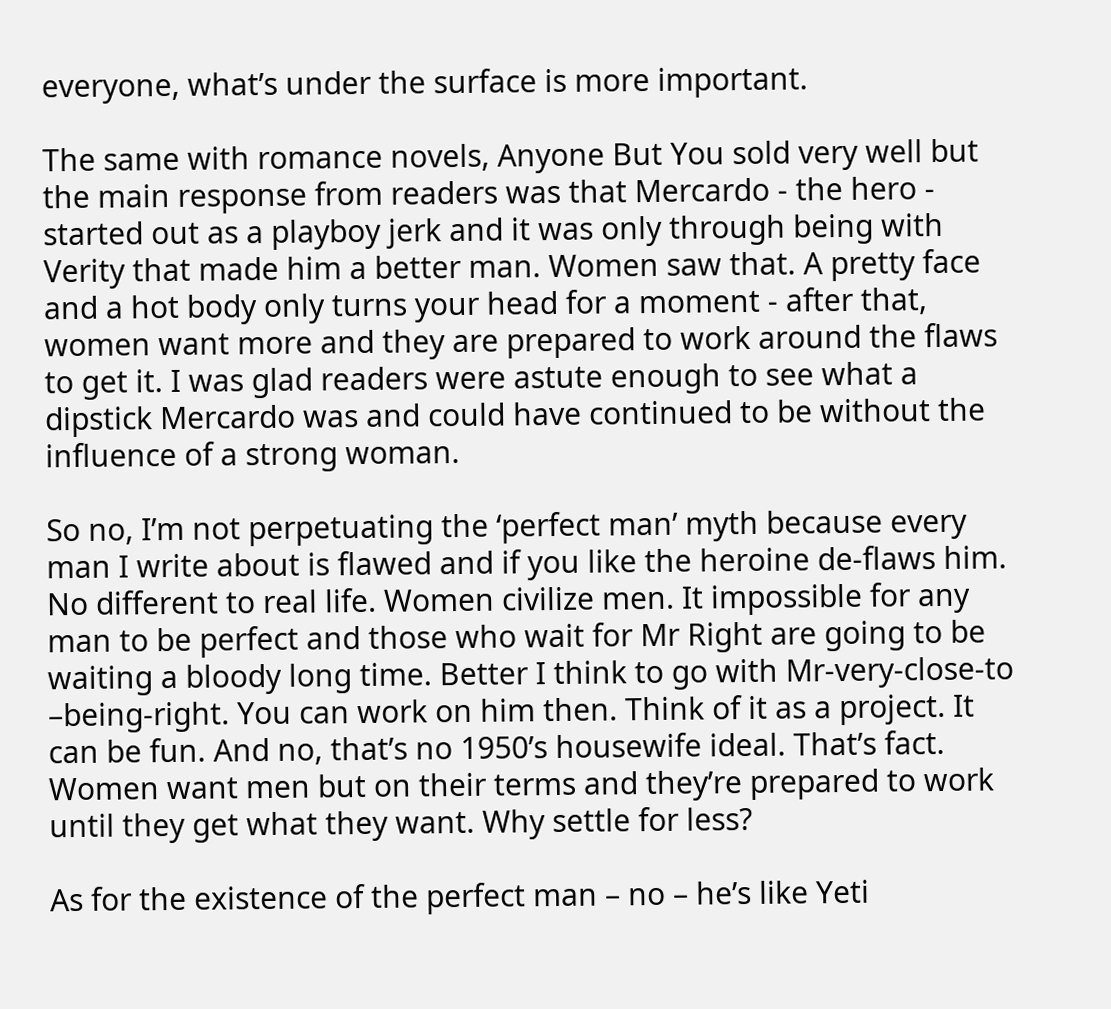everyone, what’s under the surface is more important.

The same with romance novels, Anyone But You sold very well but the main response from readers was that Mercardo - the hero - started out as a playboy jerk and it was only through being with Verity that made him a better man. Women saw that. A pretty face and a hot body only turns your head for a moment - after that, women want more and they are prepared to work around the flaws to get it. I was glad readers were astute enough to see what a dipstick Mercardo was and could have continued to be without the influence of a strong woman.

So no, I’m not perpetuating the ‘perfect man’ myth because every man I write about is flawed and if you like the heroine de-flaws him. No different to real life. Women civilize men. It impossible for any man to be perfect and those who wait for Mr Right are going to be waiting a bloody long time. Better I think to go with Mr-very-close-to –being-right. You can work on him then. Think of it as a project. It can be fun. And no, that’s no 1950’s housewife ideal. That’s fact. Women want men but on their terms and they’re prepared to work until they get what they want. Why settle for less?

As for the existence of the perfect man – no – he’s like Yeti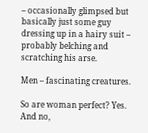– occasionally glimpsed but basically just some guy dressing up in a hairy suit – probably belching and scratching his arse.

Men – fascinating creatures.

So are woman perfect? Yes. And no,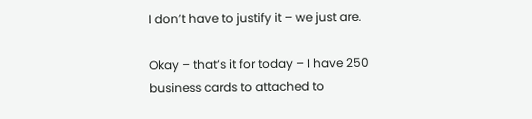I don’t have to justify it – we just are.

Okay – that’s it for today – I have 250 business cards to attached to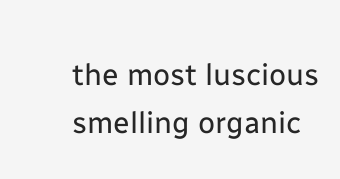the most luscious smelling organic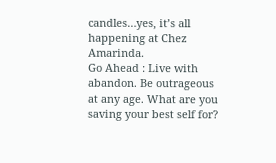candles…yes, it’s all happening at Chez Amarinda.
Go Ahead : Live with abandon. Be outrageous at any age. What are you saving your best self for?